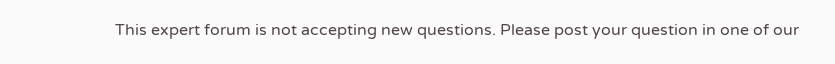This expert forum is not accepting new questions. Please post your question in one of our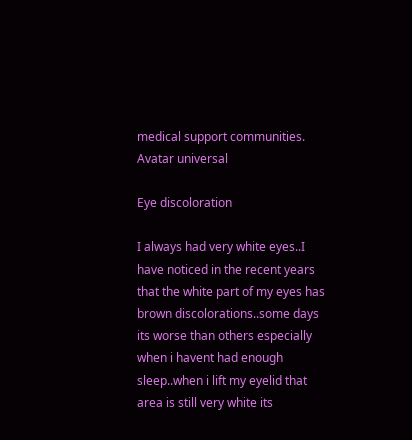medical support communities.
Avatar universal

Eye discoloration

I always had very white eyes..I have noticed in the recent years that the white part of my eyes has brown discolorations..some days its worse than others especially when i havent had enough sleep..when i lift my eyelid that area is still very white its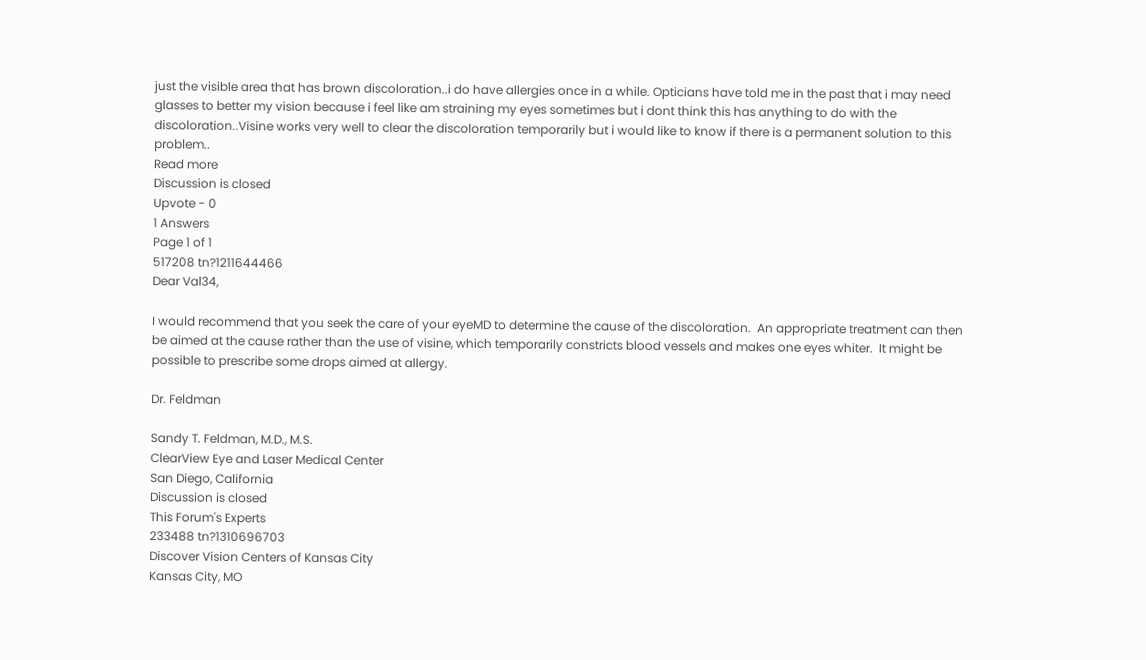just the visible area that has brown discoloration..i do have allergies once in a while. Opticians have told me in the past that i may need glasses to better my vision because i feel like am straining my eyes sometimes but i dont think this has anything to do with the discoloration..Visine works very well to clear the discoloration temporarily but i would like to know if there is a permanent solution to this problem..
Read more
Discussion is closed
Upvote - 0
1 Answers
Page 1 of 1
517208 tn?1211644466
Dear Val34,

I would recommend that you seek the care of your eyeMD to determine the cause of the discoloration.  An appropriate treatment can then be aimed at the cause rather than the use of visine, which temporarily constricts blood vessels and makes one eyes whiter.  It might be possible to prescribe some drops aimed at allergy.

Dr. Feldman

Sandy T. Feldman, M.D., M.S.
ClearView Eye and Laser Medical Center
San Diego, California
Discussion is closed
This Forum's Experts
233488 tn?1310696703
Discover Vision Centers of Kansas City
Kansas City, MO